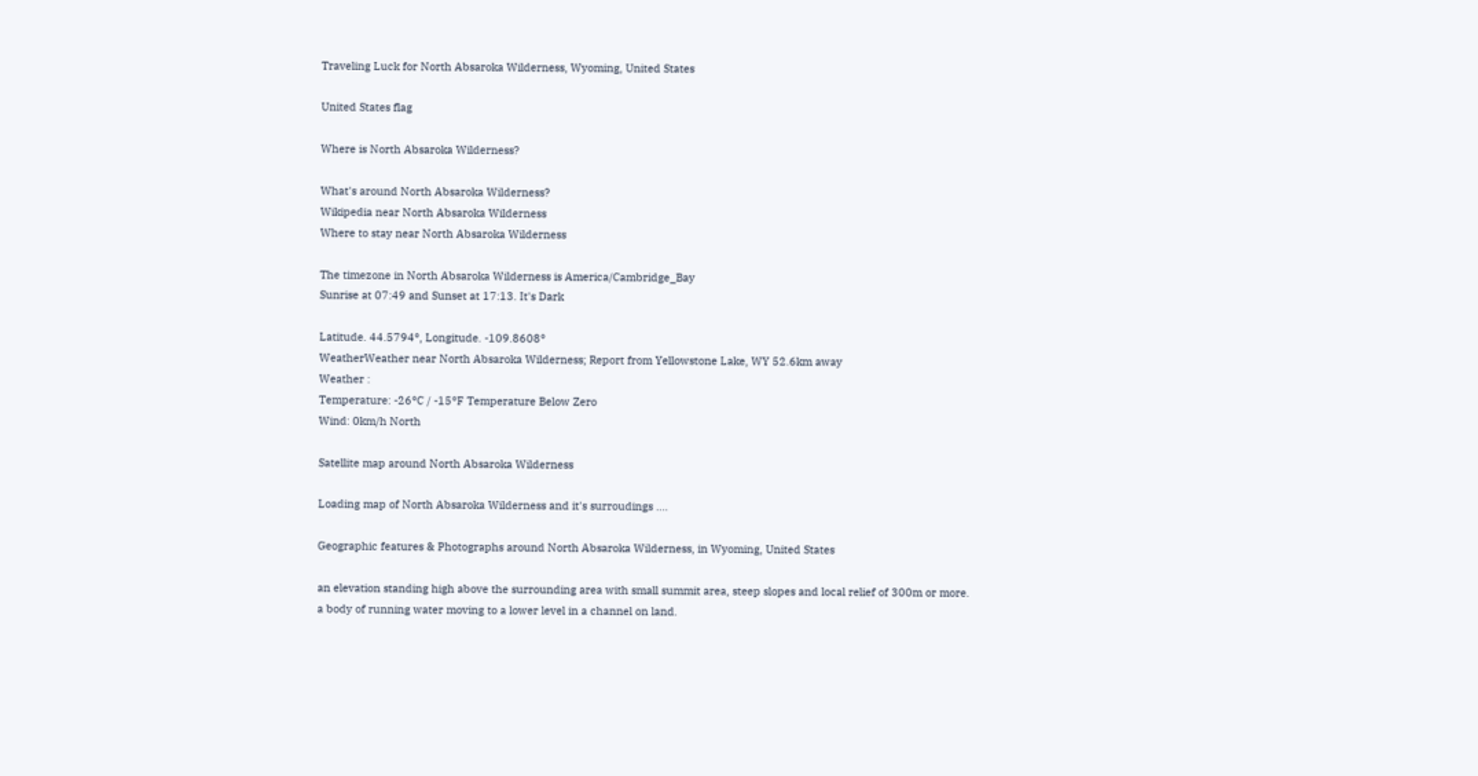Traveling Luck for North Absaroka Wilderness, Wyoming, United States

United States flag

Where is North Absaroka Wilderness?

What's around North Absaroka Wilderness?
Wikipedia near North Absaroka Wilderness
Where to stay near North Absaroka Wilderness

The timezone in North Absaroka Wilderness is America/Cambridge_Bay
Sunrise at 07:49 and Sunset at 17:13. It's Dark

Latitude. 44.5794°, Longitude. -109.8608°
WeatherWeather near North Absaroka Wilderness; Report from Yellowstone Lake, WY 52.6km away
Weather :
Temperature: -26°C / -15°F Temperature Below Zero
Wind: 0km/h North

Satellite map around North Absaroka Wilderness

Loading map of North Absaroka Wilderness and it's surroudings ....

Geographic features & Photographs around North Absaroka Wilderness, in Wyoming, United States

an elevation standing high above the surrounding area with small summit area, steep slopes and local relief of 300m or more.
a body of running water moving to a lower level in a channel on land.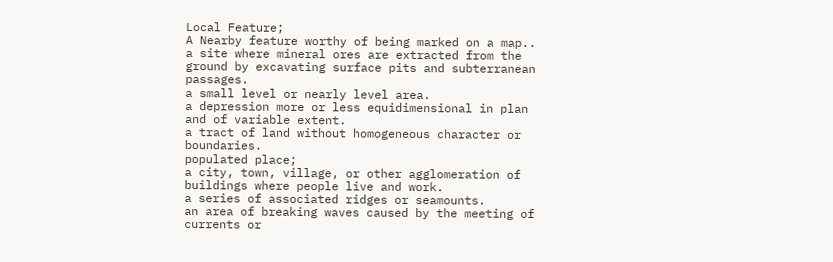Local Feature;
A Nearby feature worthy of being marked on a map..
a site where mineral ores are extracted from the ground by excavating surface pits and subterranean passages.
a small level or nearly level area.
a depression more or less equidimensional in plan and of variable extent.
a tract of land without homogeneous character or boundaries.
populated place;
a city, town, village, or other agglomeration of buildings where people live and work.
a series of associated ridges or seamounts.
an area of breaking waves caused by the meeting of currents or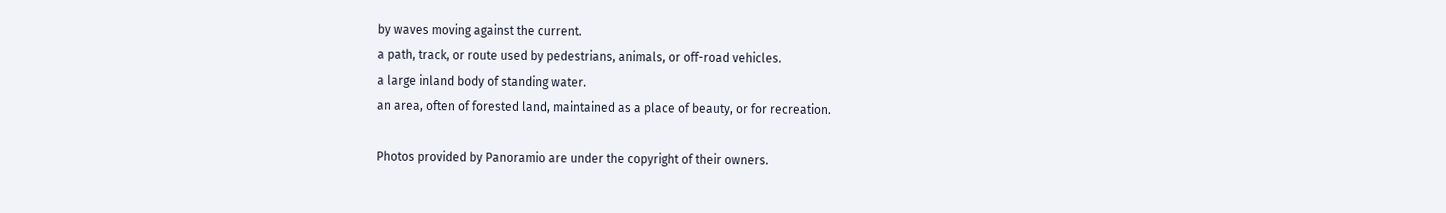by waves moving against the current.
a path, track, or route used by pedestrians, animals, or off-road vehicles.
a large inland body of standing water.
an area, often of forested land, maintained as a place of beauty, or for recreation.

Photos provided by Panoramio are under the copyright of their owners.